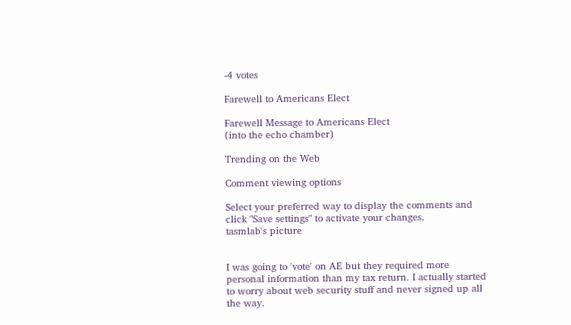-4 votes

Farewell to Americans Elect

Farewell Message to Americans Elect
(into the echo chamber)

Trending on the Web

Comment viewing options

Select your preferred way to display the comments and click "Save settings" to activate your changes.
tasmlab's picture


I was going to 'vote' on AE but they required more personal information than my tax return. I actually started to worry about web security stuff and never signed up all the way.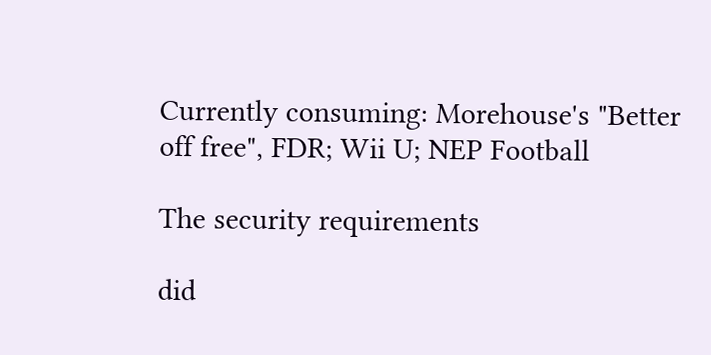Currently consuming: Morehouse's "Better off free", FDR; Wii U; NEP Football

The security requirements

did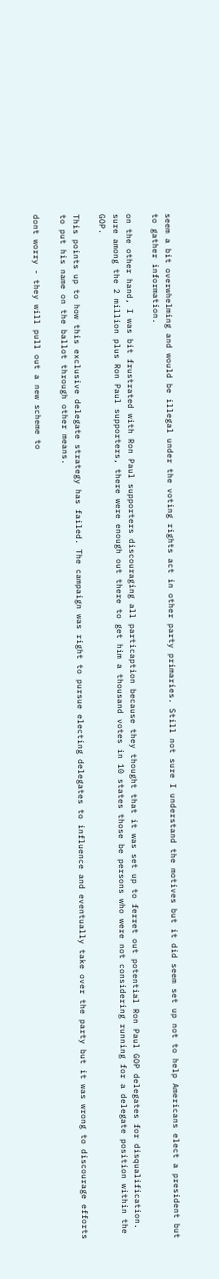seem a bit overwhelming and would be illegal under the voting rights act in other party primaries. Still not sure I understand the motives but it did seem set up not to help Americans elect a president but to gather information.

on the other hand, I was bit frustrated with Ron Paul supporters discouraging all particaption because they thought that it was set up to ferret out potential Ron Paul GOP delegates for disqualification. sure among the 2 million plus Ron Paul supporters, there were enough out there to get him a thousand votes in 10 states those be persons who were not considering running for a delegate position within the GOP.

This points up to how this exclusive delegate strategy has failed. The campaign was right to pursue electing delegates to influence and eventually take over the party but it was wrong to discourage efforts to put his name on the ballot through other means.

dont worry - they will pull out a new scheme to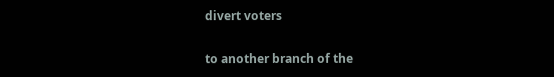divert voters

to another branch of the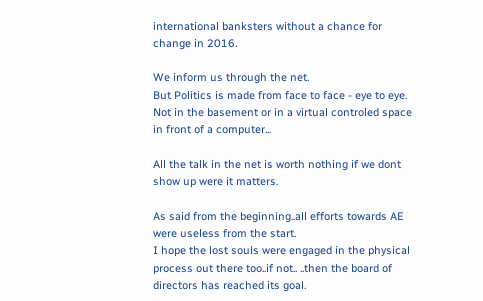international banksters without a chance for change in 2016.

We inform us through the net.
But Politics is made from face to face - eye to eye.
Not in the basement or in a virtual controled space in front of a computer...

All the talk in the net is worth nothing if we dont show up were it matters.

As said from the beginning..all efforts towards AE were useless from the start.
I hope the lost souls were engaged in the physical process out there too..if not.. ..then the board of directors has reached its goal.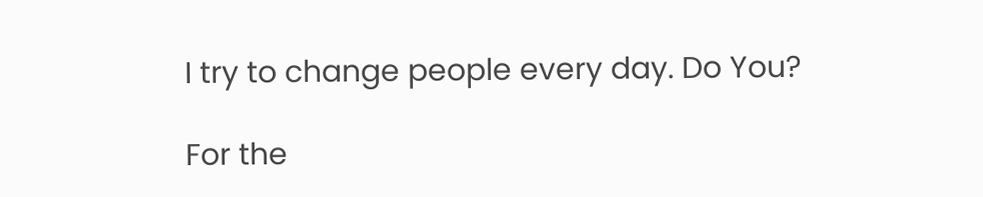I try to change people every day. Do You?

For the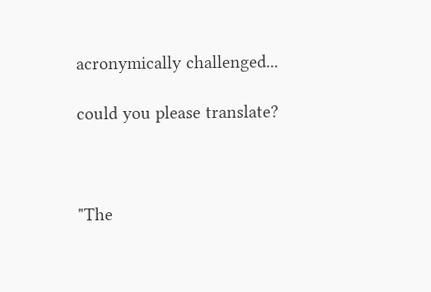acronymically challenged...

could you please translate?



"The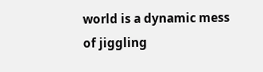world is a dynamic mess of jiggling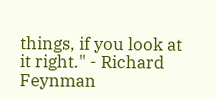things, if you look at it right." - Richard Feynman